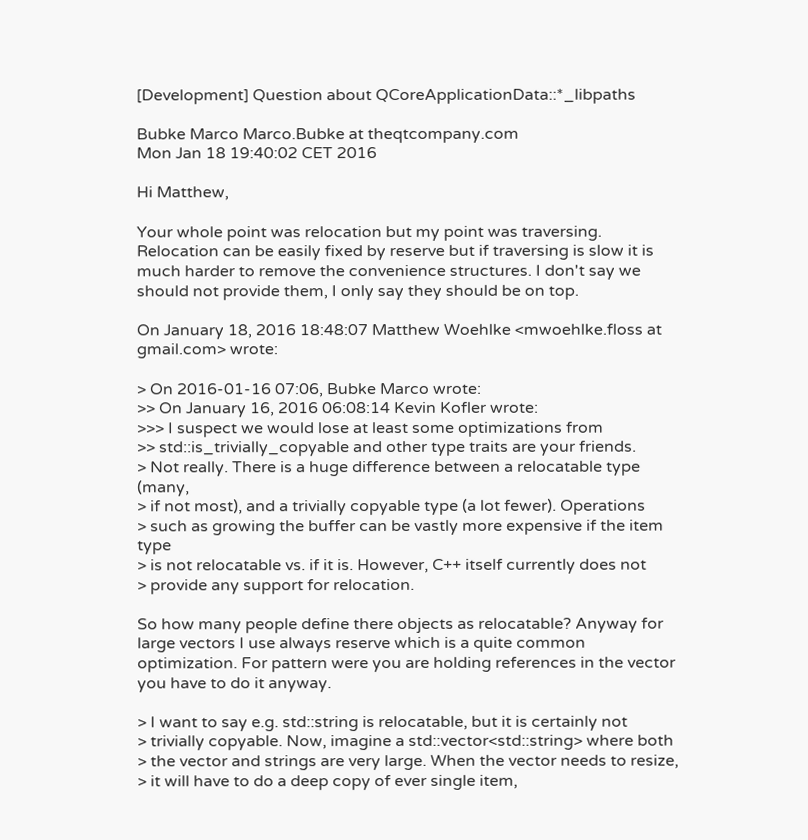[Development] Question about QCoreApplicationData::*_libpaths

Bubke Marco Marco.Bubke at theqtcompany.com
Mon Jan 18 19:40:02 CET 2016

Hi Matthew,

Your whole point was relocation but my point was traversing. Relocation can be easily fixed by reserve but if traversing is slow it is much harder to remove the convenience structures. I don't say we should not provide them, I only say they should be on top.

On January 18, 2016 18:48:07 Matthew Woehlke <mwoehlke.floss at gmail.com> wrote:

> On 2016-01-16 07:06, Bubke Marco wrote:
>> On January 16, 2016 06:08:14 Kevin Kofler wrote:
>>> I suspect we would lose at least some optimizations from
>> std::is_trivially_copyable and other type traits are your friends.
> Not really. There is a huge difference between a relocatable type (many,
> if not most), and a trivially copyable type (a lot fewer). Operations
> such as growing the buffer can be vastly more expensive if the item type
> is not relocatable vs. if it is. However, C++ itself currently does not
> provide any support for relocation.

So how many people define there objects as relocatable? Anyway for large vectors I use always reserve which is a quite common optimization. For pattern were you are holding references in the vector you have to do it anyway.

> I want to say e.g. std::string is relocatable, but it is certainly not
> trivially copyable. Now, imagine a std::vector<std::string> where both
> the vector and strings are very large. When the vector needs to resize,
> it will have to do a deep copy of ever single item,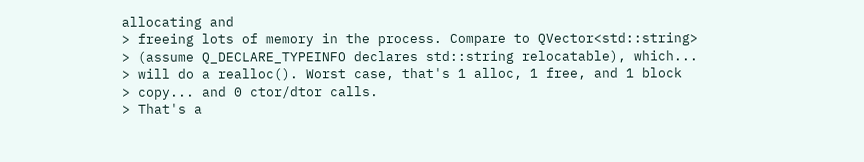allocating and
> freeing lots of memory in the process. Compare to QVector<std::string>
> (assume Q_DECLARE_TYPEINFO declares std::string relocatable), which...
> will do a realloc(). Worst case, that's 1 alloc, 1 free, and 1 block
> copy... and 0 ctor/dtor calls.
> That's a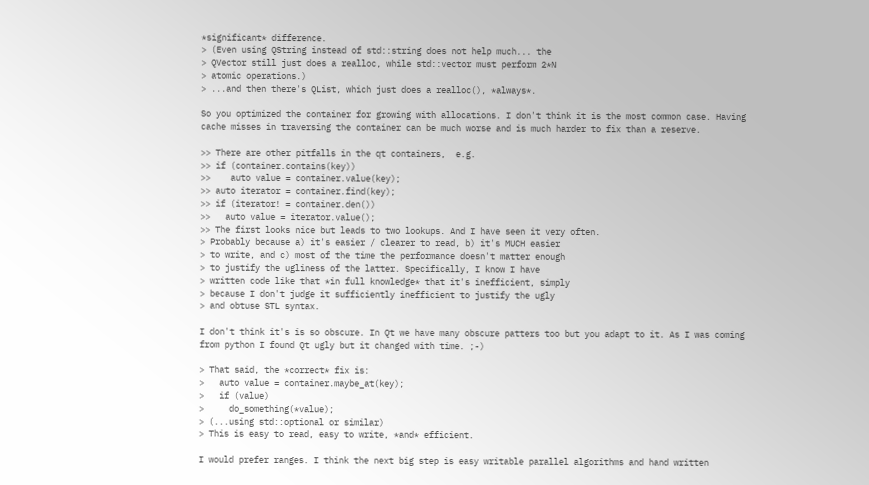*significant* difference.
> (Even using QString instead of std::string does not help much... the
> QVector still just does a realloc, while std::vector must perform 2*N
> atomic operations.)
> ...and then there's QList, which just does a realloc(), *always*.

So you optimized the container for growing with allocations. I don't think it is the most common case. Having cache misses in traversing the container can be much worse and is much harder to fix than a reserve.

>> There are other pitfalls in the qt containers,  e.g.
>> if (container.contains(key))
>>    auto value = container.value(key);
>> auto iterator = container.find(key);
>> if (iterator! = container.den())
>>   auto value = iterator.value();
>> The first looks nice but leads to two lookups. And I have seen it very often.
> Probably because a) it's easier / clearer to read, b) it's MUCH easier
> to write, and c) most of the time the performance doesn't matter enough
> to justify the ugliness of the latter. Specifically, I know I have
> written code like that *in full knowledge* that it's inefficient, simply
> because I don't judge it sufficiently inefficient to justify the ugly
> and obtuse STL syntax.

I don't think it's is so obscure. In Qt we have many obscure patters too but you adapt to it. As I was coming from python I found Qt ugly but it changed with time. ;-)

> That said, the *correct* fix is:
>   auto value = container.maybe_at(key);
>   if (value)
>     do_something(*value);
> (...using std::optional or similar)
> This is easy to read, easy to write, *and* efficient.

I would prefer ranges. I think the next big step is easy writable parallel algorithms and hand written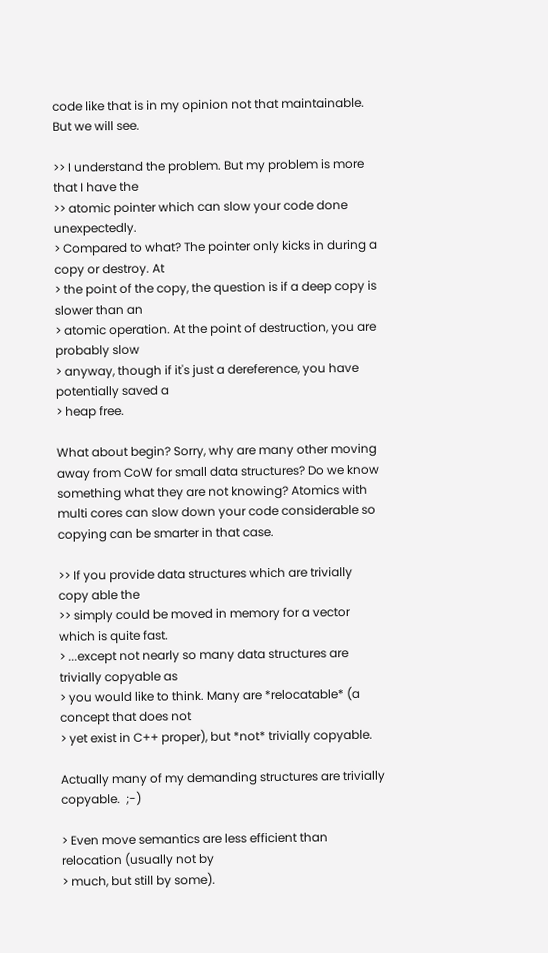code like that is in my opinion not that maintainable. But we will see.

>> I understand the problem. But my problem is more that I have the
>> atomic pointer which can slow your code done unexpectedly.
> Compared to what? The pointer only kicks in during a copy or destroy. At
> the point of the copy, the question is if a deep copy is slower than an
> atomic operation. At the point of destruction, you are probably slow
> anyway, though if it's just a dereference, you have potentially saved a
> heap free.

What about begin? Sorry, why are many other moving away from CoW for small data structures? Do we know something what they are not knowing? Atomics with multi cores can slow down your code considerable so copying can be smarter in that case.

>> If you provide data structures which are trivially copy able the
>> simply could be moved in memory for a vector which is quite fast.
> ...except not nearly so many data structures are trivially copyable as
> you would like to think. Many are *relocatable* (a concept that does not
> yet exist in C++ proper), but *not* trivially copyable.

Actually many of my demanding structures are trivially copyable.  ;-)

> Even move semantics are less efficient than relocation (usually not by
> much, but still by some).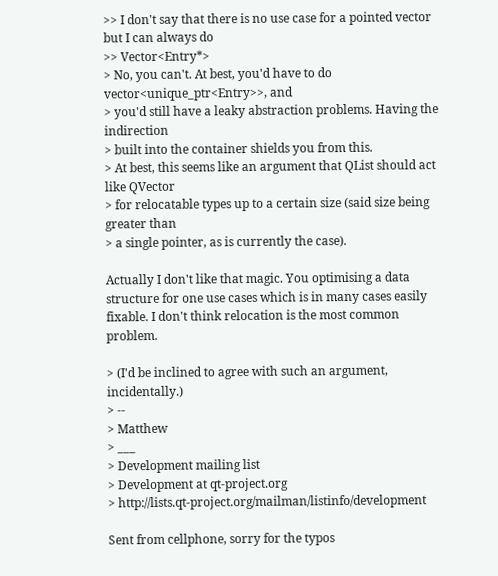>> I don't say that there is no use case for a pointed vector but I can always do
>> Vector<Entry*>
> No, you can't. At best, you'd have to do vector<unique_ptr<Entry>>, and
> you'd still have a leaky abstraction problems. Having the indirection
> built into the container shields you from this.
> At best, this seems like an argument that QList should act like QVector
> for relocatable types up to a certain size (said size being greater than
> a single pointer, as is currently the case).

Actually I don't like that magic. You optimising a data structure for one use cases which is in many cases easily fixable. I don't think relocation is the most common problem.

> (I'd be inclined to agree with such an argument, incidentally.)
> --
> Matthew
> ___
> Development mailing list
> Development at qt-project.org
> http://lists.qt-project.org/mailman/listinfo/development

Sent from cellphone, sorry for the typos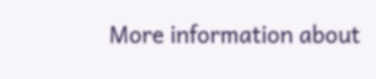More information about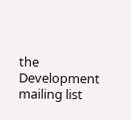the Development mailing list